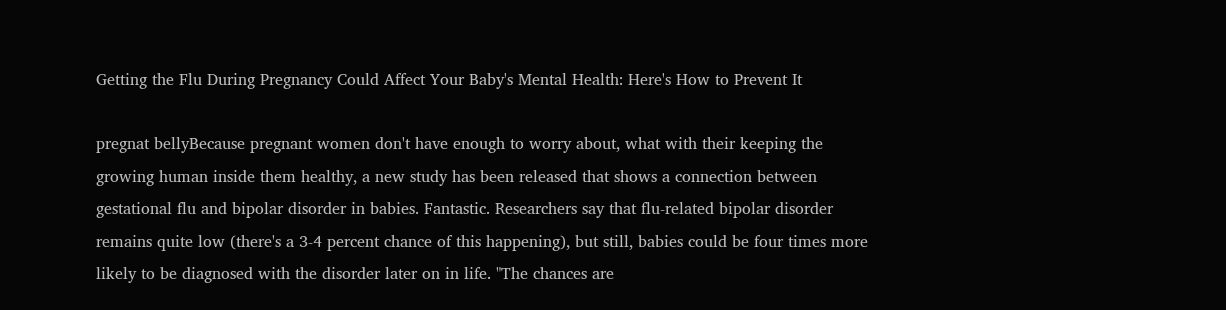Getting the Flu During Pregnancy Could Affect Your Baby's Mental Health: Here's How to Prevent It

pregnat bellyBecause pregnant women don't have enough to worry about, what with their keeping the growing human inside them healthy, a new study has been released that shows a connection between gestational flu and bipolar disorder in babies. Fantastic. Researchers say that flu-related bipolar disorder remains quite low (there's a 3-4 percent chance of this happening), but still, babies could be four times more likely to be diagnosed with the disorder later on in life. "The chances are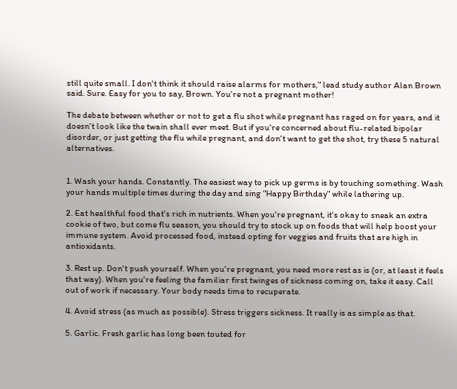still quite small. I don't think it should raise alarms for mothers," lead study author Alan Brown said. Sure. Easy for you to say, Brown. You're not a pregnant mother!

The debate between whether or not to get a flu shot while pregnant has raged on for years, and it doesn't look like the twain shall ever meet. But if you're concerned about flu-related bipolar disorder, or just getting the flu while pregnant, and don't want to get the shot, try these 5 natural alternatives.


1. Wash your hands. Constantly. The easiest way to pick up germs is by touching something. Wash your hands multiple times during the day and sing "Happy Birthday" while lathering up.

2. Eat healthful food that's rich in nutrients. When you're pregnant, it's okay to sneak an extra cookie of two, but come flu season, you should try to stock up on foods that will help boost your immune system. Avoid processed food, instead opting for veggies and fruits that are high in antioxidants.

3. Rest up. Don't push yourself. When you're pregnant, you need more rest as is (or, at least it feels that way). When you're feeling the familiar first twinges of sickness coming on, take it easy. Call out of work if necessary. Your body needs time to recuperate.

4. Avoid stress (as much as possible). Stress triggers sickness. It really is as simple as that.

5. Garlic. Fresh garlic has long been touted for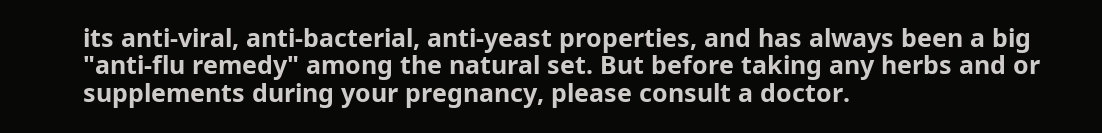its anti-viral, anti-bacterial, anti-yeast properties, and has always been a big "anti-flu remedy" among the natural set. But before taking any herbs and or supplements during your pregnancy, please consult a doctor.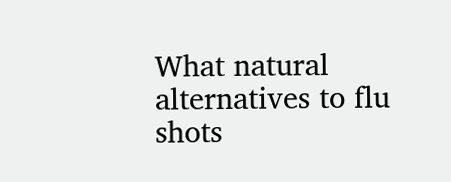What natural alternatives to flu shots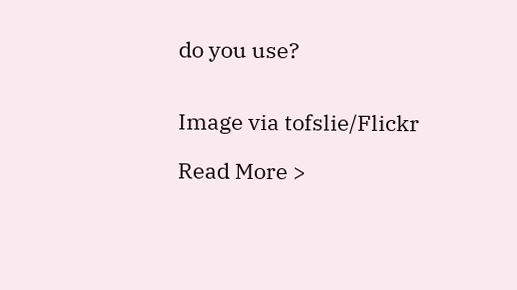do you use?


Image via tofslie/Flickr

Read More >